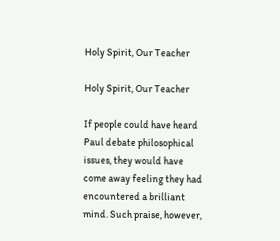Holy Spirit, Our Teacher

Holy Spirit, Our Teacher

If people could have heard Paul debate philosophical issues, they would have come away feeling they had encountered a brilliant mind. Such praise, however,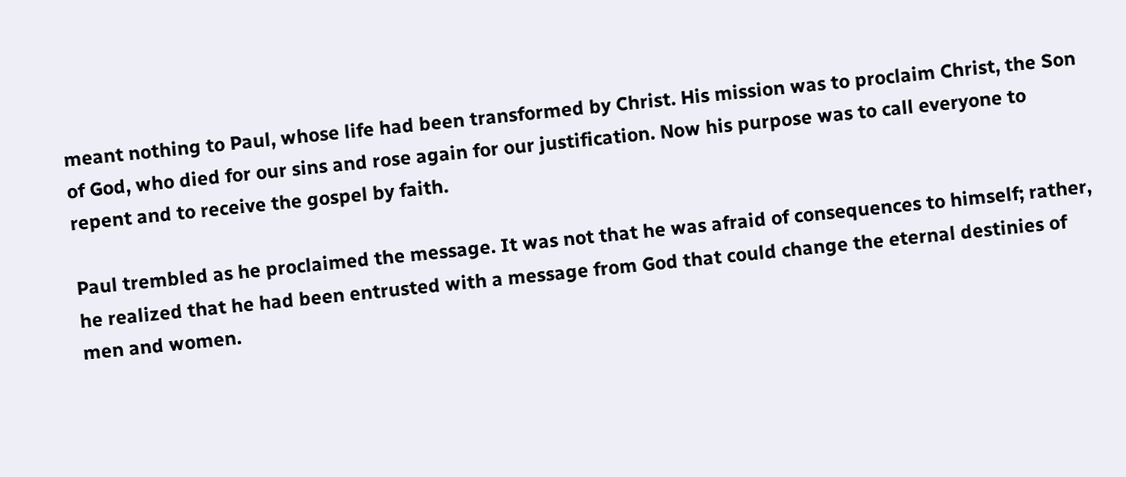meant nothing to Paul, whose life had been transformed by Christ. His mission was to proclaim Christ, the Son of God, who died for our sins and rose again for our justification. Now his purpose was to call everyone to repent and to receive the gospel by faith.

Paul trembled as he proclaimed the message. It was not that he was afraid of consequences to himself; rather, he realized that he had been entrusted with a message from God that could change the eternal destinies of men and women.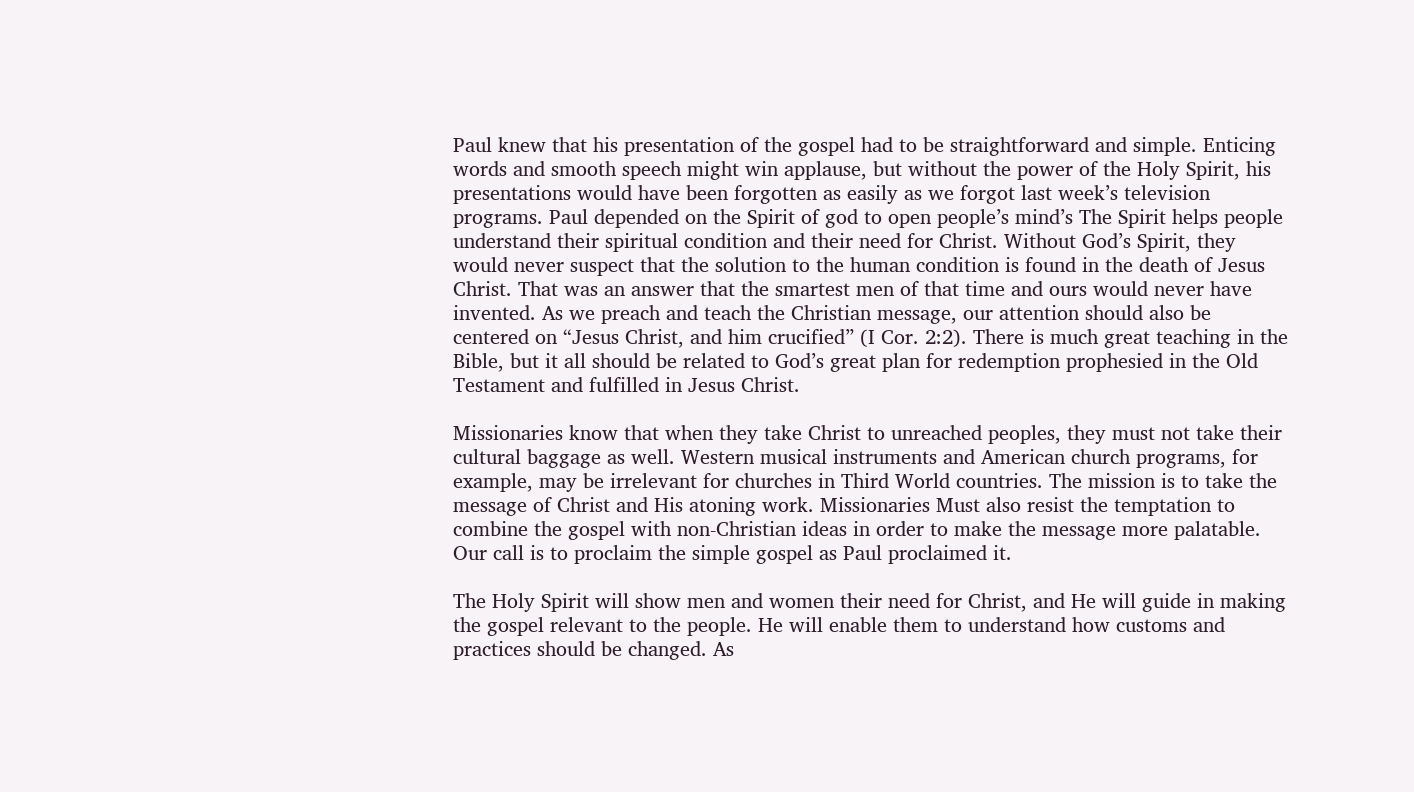Paul knew that his presentation of the gospel had to be straightforward and simple. Enticing words and smooth speech might win applause, but without the power of the Holy Spirit, his presentations would have been forgotten as easily as we forgot last week’s television programs. Paul depended on the Spirit of god to open people’s mind’s The Spirit helps people understand their spiritual condition and their need for Christ. Without God’s Spirit, they would never suspect that the solution to the human condition is found in the death of Jesus Christ. That was an answer that the smartest men of that time and ours would never have invented. As we preach and teach the Christian message, our attention should also be centered on “Jesus Christ, and him crucified” (I Cor. 2:2). There is much great teaching in the Bible, but it all should be related to God’s great plan for redemption prophesied in the Old Testament and fulfilled in Jesus Christ.

Missionaries know that when they take Christ to unreached peoples, they must not take their cultural baggage as well. Western musical instruments and American church programs, for example, may be irrelevant for churches in Third World countries. The mission is to take the message of Christ and His atoning work. Missionaries Must also resist the temptation to combine the gospel with non-Christian ideas in order to make the message more palatable. Our call is to proclaim the simple gospel as Paul proclaimed it.

The Holy Spirit will show men and women their need for Christ, and He will guide in making the gospel relevant to the people. He will enable them to understand how customs and practices should be changed. As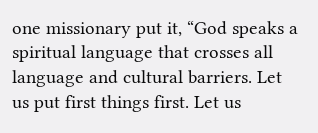one missionary put it, “God speaks a spiritual language that crosses all language and cultural barriers. Let us put first things first. Let us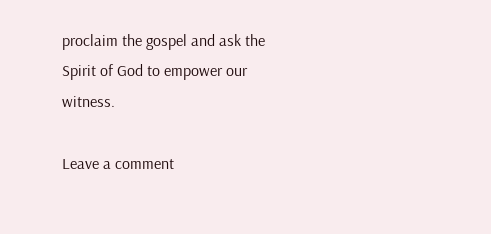proclaim the gospel and ask the Spirit of God to empower our witness.

Leave a comment